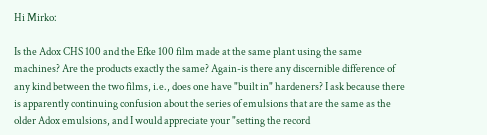Hi Mirko:

Is the Adox CHS 100 and the Efke 100 film made at the same plant using the same machines? Are the products exactly the same? Again-is there any discernible difference of any kind between the two films, i.e., does one have "built in" hardeners? I ask because there is apparently continuing confusion about the series of emulsions that are the same as the older Adox emulsions, and I would appreciate your "setting the record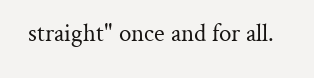straight" once and for all.